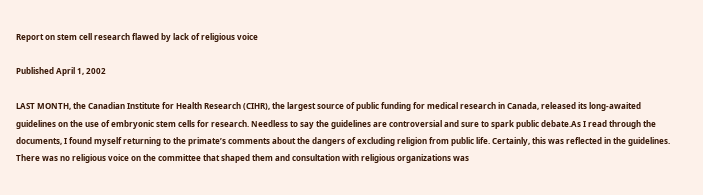Report on stem cell research flawed by lack of religious voice

Published April 1, 2002

LAST MONTH, the Canadian Institute for Health Research (CIHR), the largest source of public funding for medical research in Canada, released its long-awaited guidelines on the use of embryonic stem cells for research. Needless to say the guidelines are controversial and sure to spark public debate.As I read through the documents, I found myself returning to the primate’s comments about the dangers of excluding religion from public life. Certainly, this was reflected in the guidelines. There was no religious voice on the committee that shaped them and consultation with religious organizations was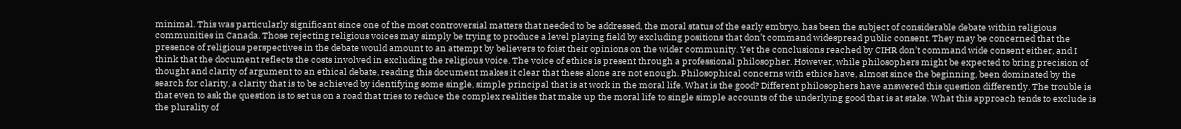minimal. This was particularly significant since one of the most controversial matters that needed to be addressed, the moral status of the early embryo, has been the subject of considerable debate within religious communities in Canada. Those rejecting religious voices may simply be trying to produce a level playing field by excluding positions that don’t command widespread public consent. They may be concerned that the presence of religious perspectives in the debate would amount to an attempt by believers to foist their opinions on the wider community. Yet the conclusions reached by CIHR don’t command wide consent either, and I think that the document reflects the costs involved in excluding the religious voice. The voice of ethics is present through a professional philosopher. However, while philosophers might be expected to bring precision of thought and clarity of argument to an ethical debate, reading this document makes it clear that these alone are not enough. Philosophical concerns with ethics have, almost since the beginning, been dominated by the search for clarity, a clarity that is to be achieved by identifying some single, simple principal that is at work in the moral life. What is the good? Different philosophers have answered this question differently. The trouble is that even to ask the question is to set us on a road that tries to reduce the complex realities that make up the moral life to single simple accounts of the underlying good that is at stake. What this approach tends to exclude is the plurality of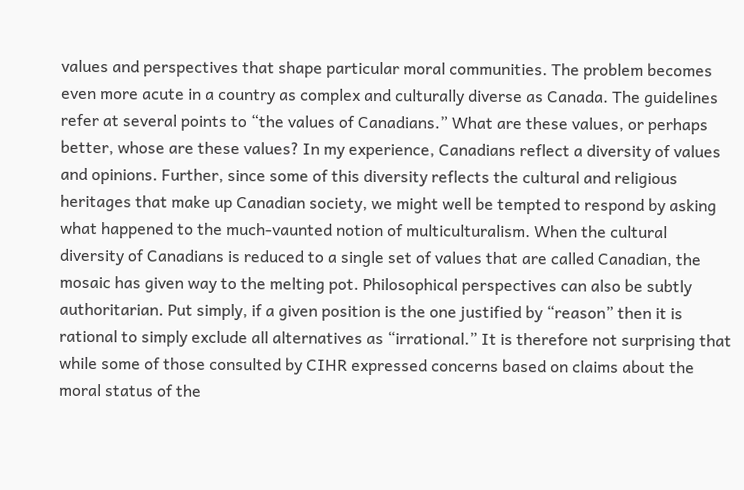values and perspectives that shape particular moral communities. The problem becomes even more acute in a country as complex and culturally diverse as Canada. The guidelines refer at several points to “the values of Canadians.” What are these values, or perhaps better, whose are these values? In my experience, Canadians reflect a diversity of values and opinions. Further, since some of this diversity reflects the cultural and religious heritages that make up Canadian society, we might well be tempted to respond by asking what happened to the much-vaunted notion of multiculturalism. When the cultural diversity of Canadians is reduced to a single set of values that are called Canadian, the mosaic has given way to the melting pot. Philosophical perspectives can also be subtly authoritarian. Put simply, if a given position is the one justified by “reason” then it is rational to simply exclude all alternatives as “irrational.” It is therefore not surprising that while some of those consulted by CIHR expressed concerns based on claims about the moral status of the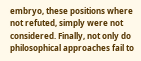embryo, these positions where not refuted, simply were not considered. Finally, not only do philosophical approaches fail to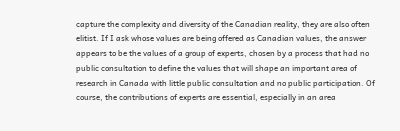capture the complexity and diversity of the Canadian reality, they are also often elitist. If I ask whose values are being offered as Canadian values, the answer appears to be the values of a group of experts, chosen by a process that had no public consultation to define the values that will shape an important area of research in Canada with little public consultation and no public participation. Of course, the contributions of experts are essential, especially in an area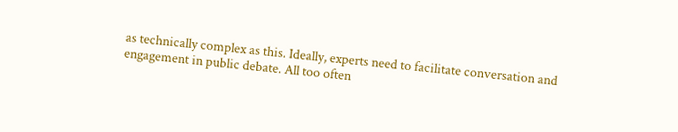as technically complex as this. Ideally, experts need to facilitate conversation and engagement in public debate. All too often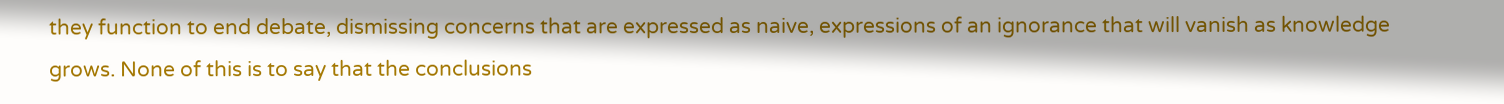they function to end debate, dismissing concerns that are expressed as naive, expressions of an ignorance that will vanish as knowledge grows. None of this is to say that the conclusions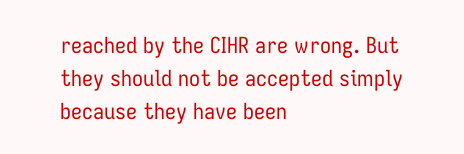reached by the CIHR are wrong. But they should not be accepted simply because they have been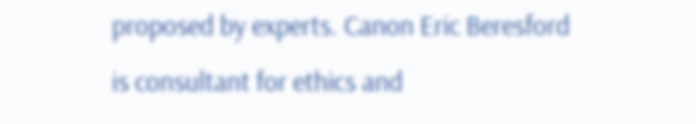proposed by experts. Canon Eric Beresford is consultant for ethics and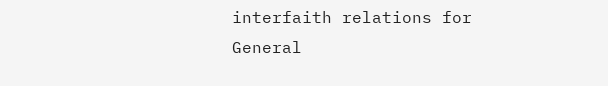interfaith relations for General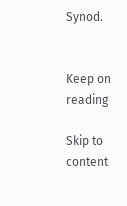Synod.


Keep on reading

Skip to content